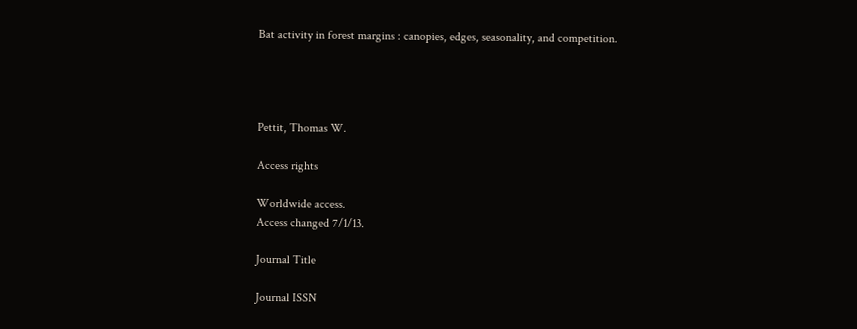Bat activity in forest margins : canopies, edges, seasonality, and competition.




Pettit, Thomas W.

Access rights

Worldwide access.
Access changed 7/1/13.

Journal Title

Journal ISSN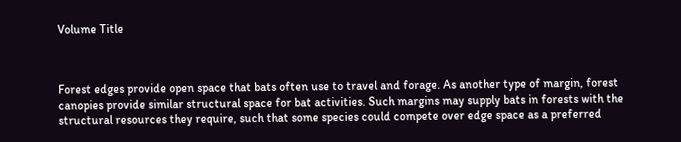Volume Title



Forest edges provide open space that bats often use to travel and forage. As another type of margin, forest canopies provide similar structural space for bat activities. Such margins may supply bats in forests with the structural resources they require, such that some species could compete over edge space as a preferred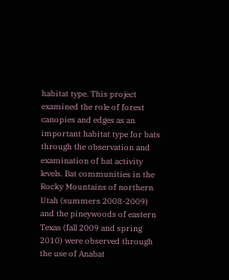habitat type. This project examined the role of forest canopies and edges as an important habitat type for bats through the observation and examination of bat activity levels. Bat communities in the Rocky Mountains of northern Utah (summers 2008-2009) and the pineywoods of eastern Texas (fall 2009 and spring 2010) were observed through the use of Anabat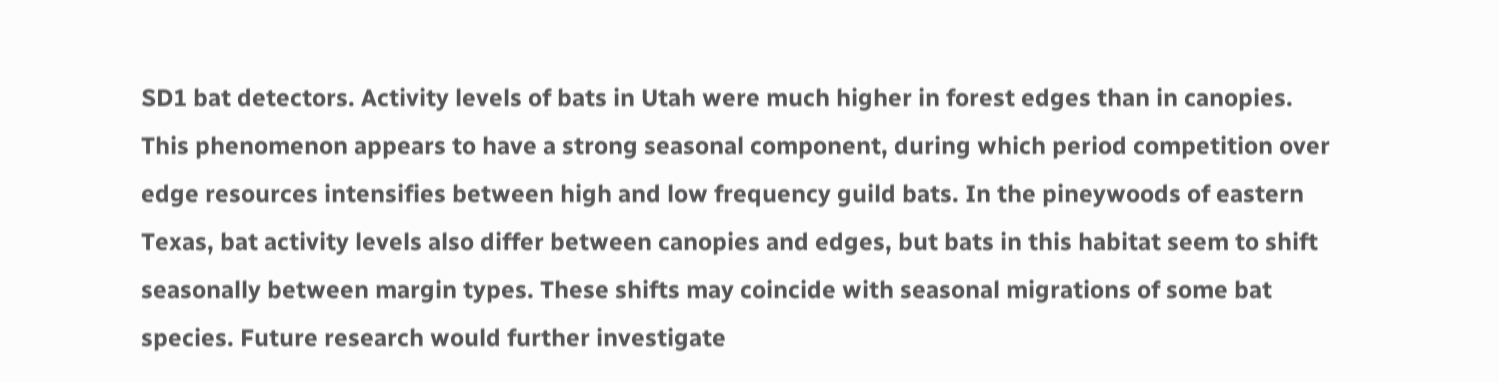SD1 bat detectors. Activity levels of bats in Utah were much higher in forest edges than in canopies. This phenomenon appears to have a strong seasonal component, during which period competition over edge resources intensifies between high and low frequency guild bats. In the pineywoods of eastern Texas, bat activity levels also differ between canopies and edges, but bats in this habitat seem to shift seasonally between margin types. These shifts may coincide with seasonal migrations of some bat species. Future research would further investigate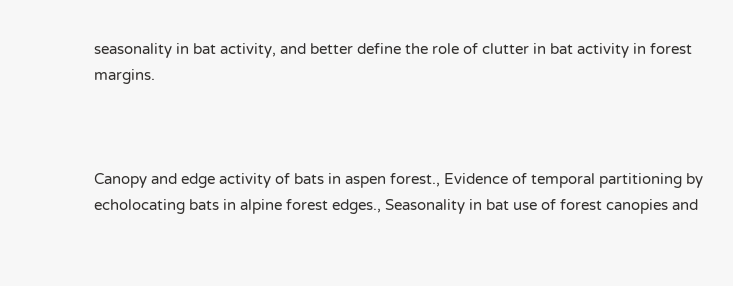seasonality in bat activity, and better define the role of clutter in bat activity in forest margins.



Canopy and edge activity of bats in aspen forest., Evidence of temporal partitioning by echolocating bats in alpine forest edges., Seasonality in bat use of forest canopies and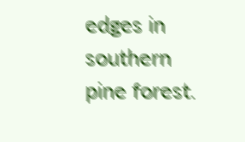edges in southern pine forest.